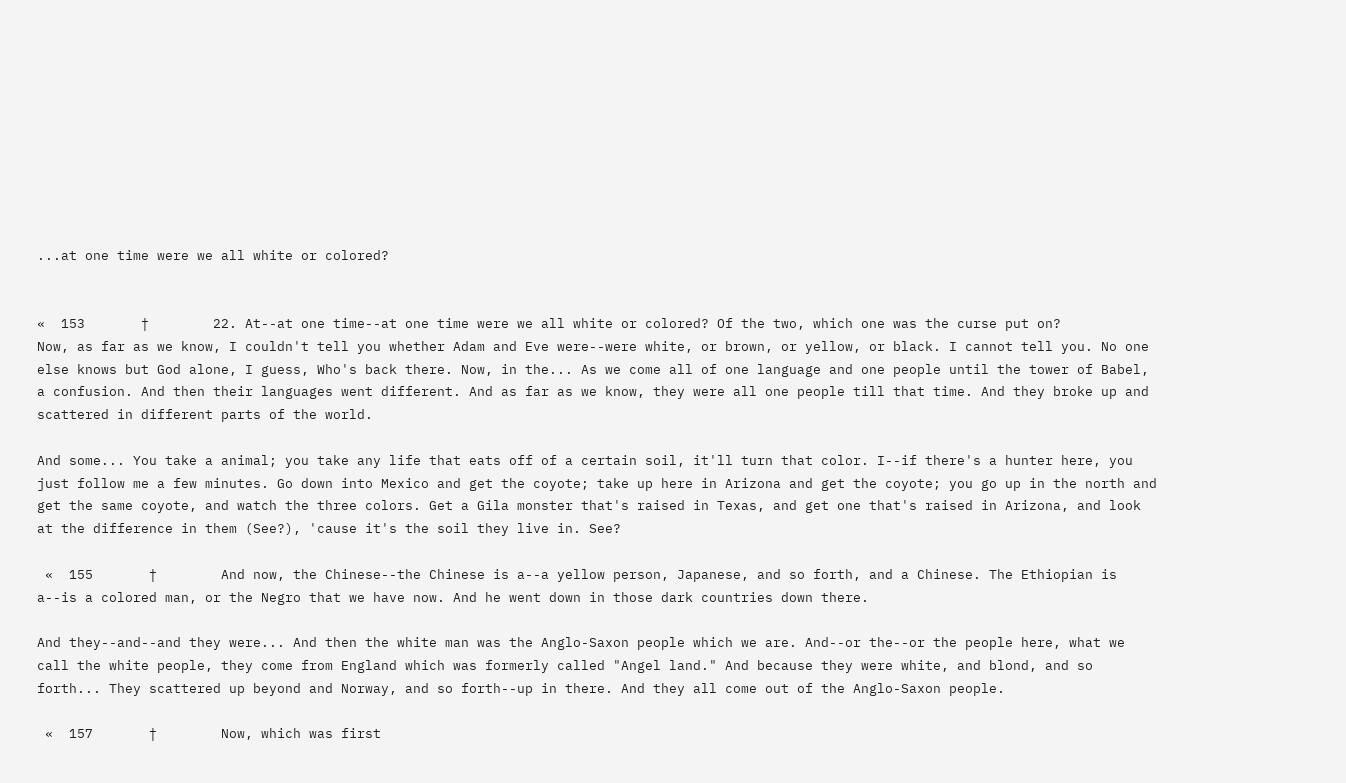...at one time were we all white or colored?


«  153       †        22. At--at one time--at one time were we all white or colored? Of the two, which one was the curse put on?
Now, as far as we know, I couldn't tell you whether Adam and Eve were--were white, or brown, or yellow, or black. I cannot tell you. No one else knows but God alone, I guess, Who's back there. Now, in the... As we come all of one language and one people until the tower of Babel, a confusion. And then their languages went different. And as far as we know, they were all one people till that time. And they broke up and scattered in different parts of the world.

And some... You take a animal; you take any life that eats off of a certain soil, it'll turn that color. I--if there's a hunter here, you just follow me a few minutes. Go down into Mexico and get the coyote; take up here in Arizona and get the coyote; you go up in the north and get the same coyote, and watch the three colors. Get a Gila monster that's raised in Texas, and get one that's raised in Arizona, and look at the difference in them (See?), 'cause it's the soil they live in. See?

 «  155       †        And now, the Chinese--the Chinese is a--a yellow person, Japanese, and so forth, and a Chinese. The Ethiopian is a--is a colored man, or the Negro that we have now. And he went down in those dark countries down there.

And they--and--and they were... And then the white man was the Anglo-Saxon people which we are. And--or the--or the people here, what we call the white people, they come from England which was formerly called "Angel land." And because they were white, and blond, and so forth... They scattered up beyond and Norway, and so forth--up in there. And they all come out of the Anglo-Saxon people.

 «  157       †        Now, which was first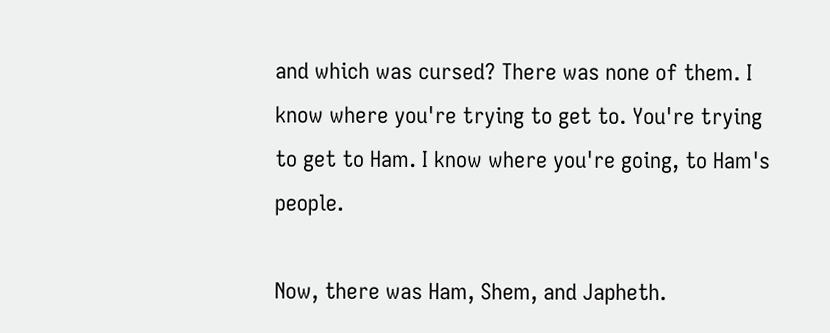and which was cursed? There was none of them. I know where you're trying to get to. You're trying to get to Ham. I know where you're going, to Ham's people.

Now, there was Ham, Shem, and Japheth.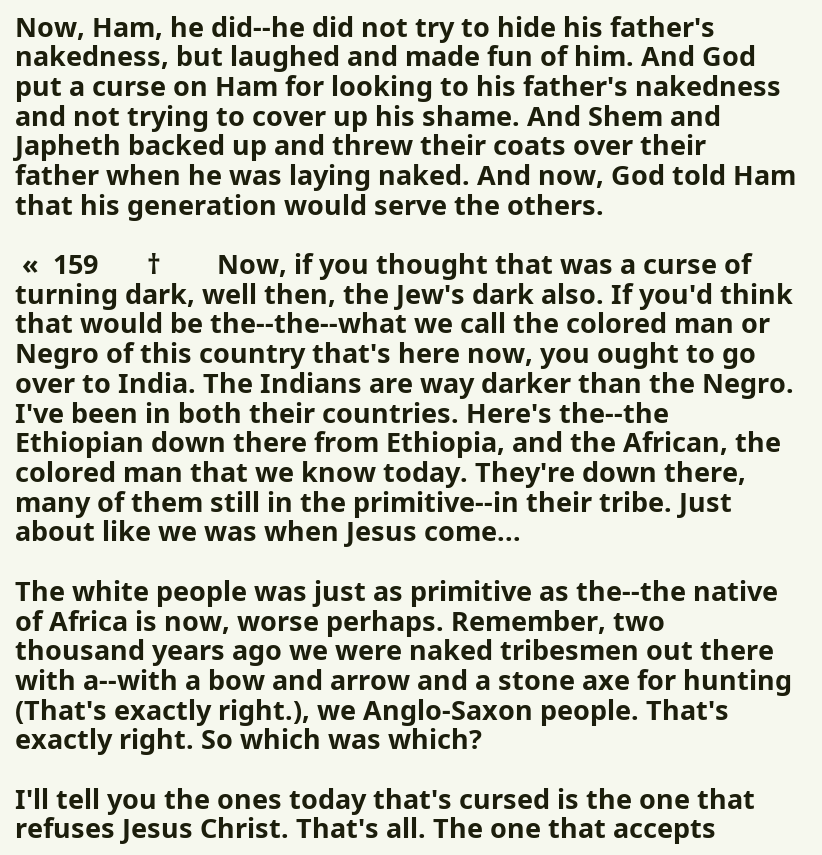Now, Ham, he did--he did not try to hide his father's nakedness, but laughed and made fun of him. And God put a curse on Ham for looking to his father's nakedness and not trying to cover up his shame. And Shem and Japheth backed up and threw their coats over their father when he was laying naked. And now, God told Ham that his generation would serve the others.

 «  159       †        Now, if you thought that was a curse of turning dark, well then, the Jew's dark also. If you'd think that would be the--the--what we call the colored man or Negro of this country that's here now, you ought to go over to India. The Indians are way darker than the Negro. I've been in both their countries. Here's the--the Ethiopian down there from Ethiopia, and the African, the colored man that we know today. They're down there, many of them still in the primitive--in their tribe. Just about like we was when Jesus come...

The white people was just as primitive as the--the native of Africa is now, worse perhaps. Remember, two thousand years ago we were naked tribesmen out there with a--with a bow and arrow and a stone axe for hunting (That's exactly right.), we Anglo-Saxon people. That's exactly right. So which was which?

I'll tell you the ones today that's cursed is the one that refuses Jesus Christ. That's all. The one that accepts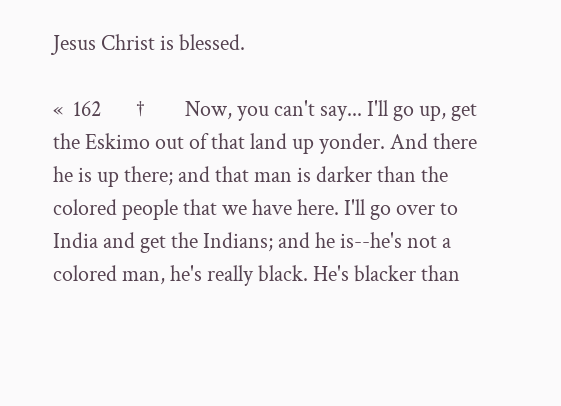Jesus Christ is blessed.

«  162       †        Now, you can't say... I'll go up, get the Eskimo out of that land up yonder. And there he is up there; and that man is darker than the colored people that we have here. I'll go over to India and get the Indians; and he is--he's not a colored man, he's really black. He's blacker than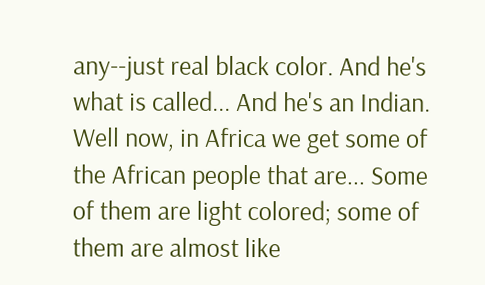any--just real black color. And he's what is called... And he's an Indian. Well now, in Africa we get some of the African people that are... Some of them are light colored; some of them are almost like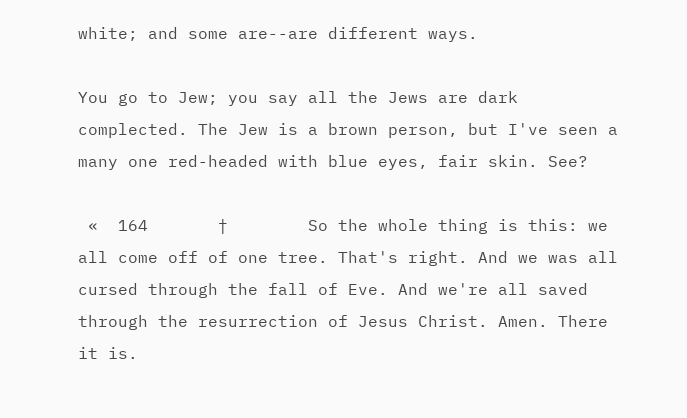white; and some are--are different ways.

You go to Jew; you say all the Jews are dark complected. The Jew is a brown person, but I've seen a many one red-headed with blue eyes, fair skin. See?

 «  164       †        So the whole thing is this: we all come off of one tree. That's right. And we was all cursed through the fall of Eve. And we're all saved through the resurrection of Jesus Christ. Amen. There it is.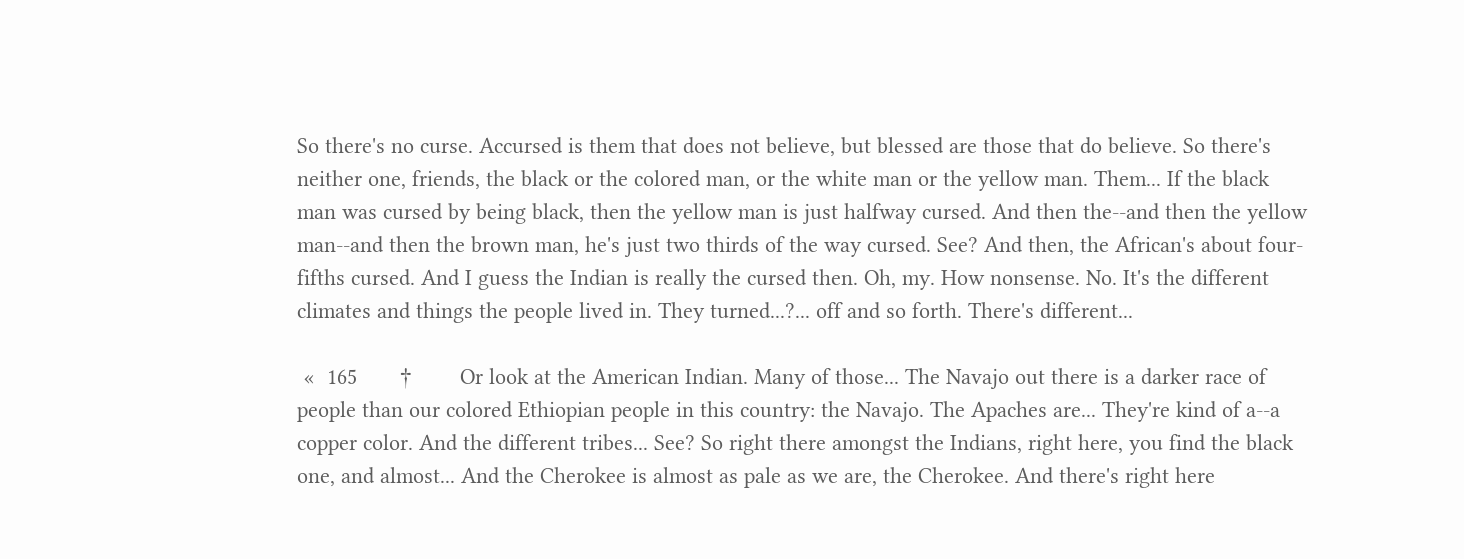So there's no curse. Accursed is them that does not believe, but blessed are those that do believe. So there's neither one, friends, the black or the colored man, or the white man or the yellow man. Them... If the black man was cursed by being black, then the yellow man is just halfway cursed. And then the--and then the yellow man--and then the brown man, he's just two thirds of the way cursed. See? And then, the African's about four-fifths cursed. And I guess the Indian is really the cursed then. Oh, my. How nonsense. No. It's the different climates and things the people lived in. They turned...?... off and so forth. There's different...

 «  165       †        Or look at the American Indian. Many of those... The Navajo out there is a darker race of people than our colored Ethiopian people in this country: the Navajo. The Apaches are... They're kind of a--a copper color. And the different tribes... See? So right there amongst the Indians, right here, you find the black one, and almost... And the Cherokee is almost as pale as we are, the Cherokee. And there's right here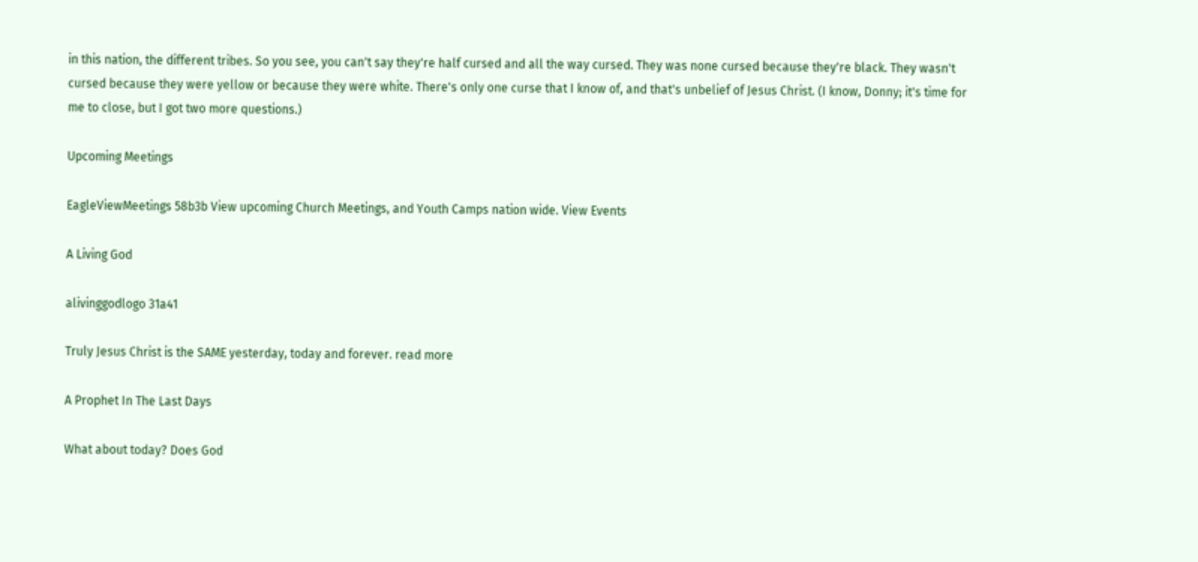in this nation, the different tribes. So you see, you can't say they're half cursed and all the way cursed. They was none cursed because they're black. They wasn't cursed because they were yellow or because they were white. There's only one curse that I know of, and that's unbelief of Jesus Christ. (I know, Donny; it's time for me to close, but I got two more questions.)

Upcoming Meetings

EagleViewMeetings 58b3b View upcoming Church Meetings, and Youth Camps nation wide. View Events

A Living God

alivinggodlogo 31a41

Truly Jesus Christ is the SAME yesterday, today and forever. read more

A Prophet In The Last Days

What about today? Does God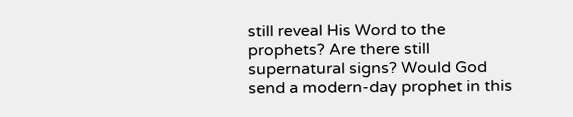still reveal His Word to the prophets? Are there still supernatural signs? Would God send a modern-day prophet in this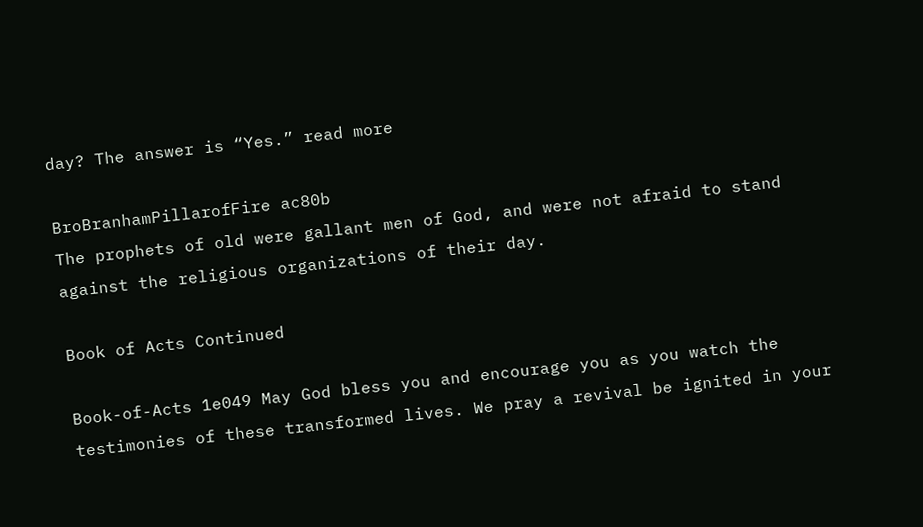day? The answer is “Yes.” read more

BroBranhamPillarofFire ac80b
The prophets of old were gallant men of God, and were not afraid to stand against the religious organizations of their day.

Book of Acts Continued

Book-of-Acts 1e049 May God bless you and encourage you as you watch the testimonies of these transformed lives. We pray a revival be ignited in your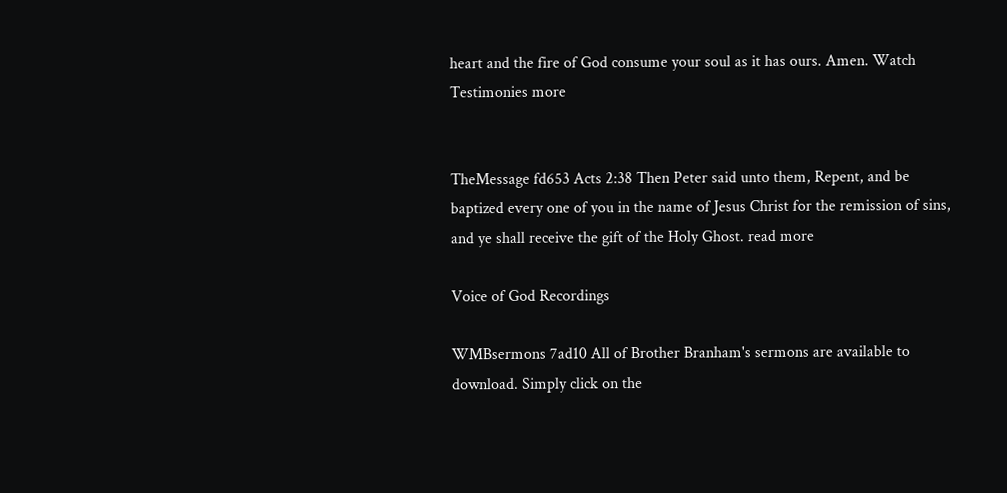heart and the fire of God consume your soul as it has ours. Amen. Watch Testimonies more


TheMessage fd653 Acts 2:38 Then Peter said unto them, Repent, and be baptized every one of you in the name of Jesus Christ for the remission of sins, and ye shall receive the gift of the Holy Ghost. read more

Voice of God Recordings

WMBsermons 7ad10 All of Brother Branham's sermons are available to download. Simply click on the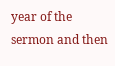year of the sermon and then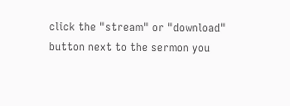click the "stream" or "download" button next to the sermon you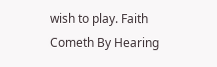wish to play. Faith Cometh By Hearing